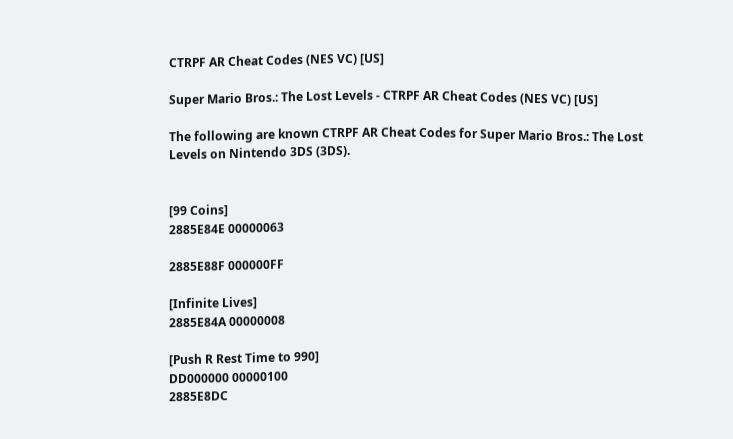CTRPF AR Cheat Codes (NES VC) [US]

Super Mario Bros.: The Lost Levels - CTRPF AR Cheat Codes (NES VC) [US]

The following are known CTRPF AR Cheat Codes for Super Mario Bros.: The Lost Levels on Nintendo 3DS (3DS).


[99 Coins]
2885E84E 00000063

2885E88F 000000FF

[Infinite Lives]
2885E84A 00000008

[Push R Rest Time to 990]
DD000000 00000100
2885E8DC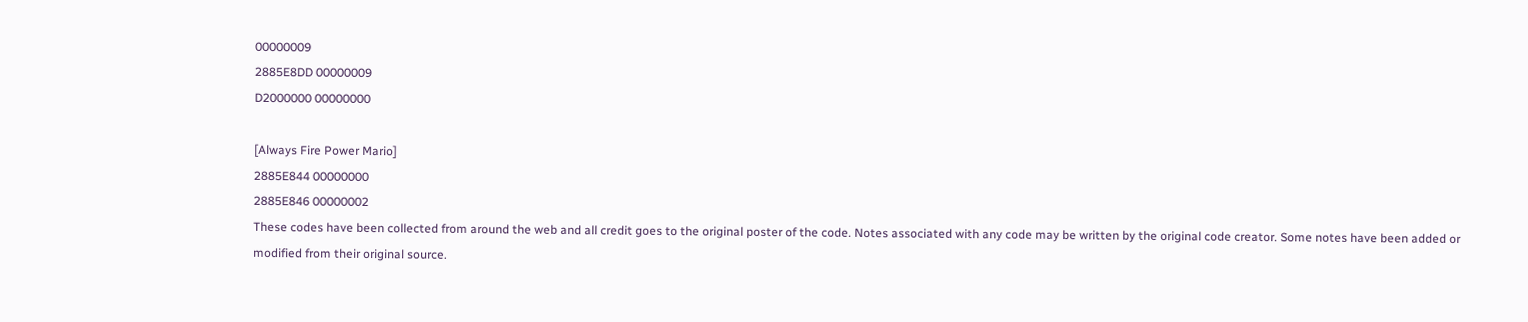00000009
2885E8DD 00000009
D2000000 00000000

[Always Fire Power Mario]
2885E844 00000000
2885E846 00000002
These codes have been collected from around the web and all credit goes to the original poster of the code. Notes associated with any code may be written by the original code creator. Some notes have been added or modified from their original source.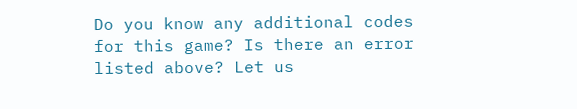Do you know any additional codes for this game? Is there an error listed above? Let us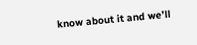know about it and we’ll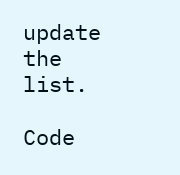update the list.

Code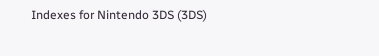Indexes for Nintendo 3DS (3DS)